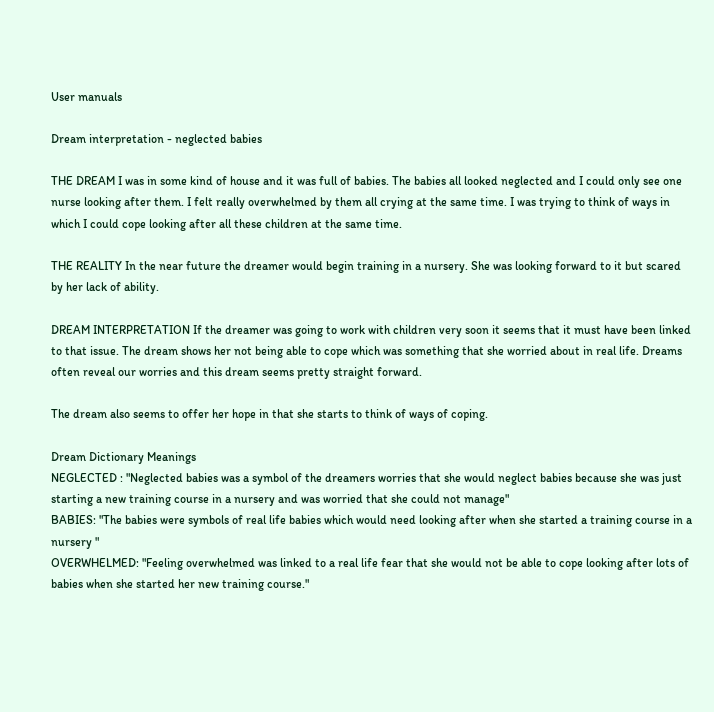User manuals

Dream interpretation - neglected babies

THE DREAM I was in some kind of house and it was full of babies. The babies all looked neglected and I could only see one nurse looking after them. I felt really overwhelmed by them all crying at the same time. I was trying to think of ways in which I could cope looking after all these children at the same time.

THE REALITY In the near future the dreamer would begin training in a nursery. She was looking forward to it but scared by her lack of ability.

DREAM INTERPRETATION If the dreamer was going to work with children very soon it seems that it must have been linked to that issue. The dream shows her not being able to cope which was something that she worried about in real life. Dreams often reveal our worries and this dream seems pretty straight forward.

The dream also seems to offer her hope in that she starts to think of ways of coping.

Dream Dictionary Meanings
NEGLECTED : "Neglected babies was a symbol of the dreamers worries that she would neglect babies because she was just starting a new training course in a nursery and was worried that she could not manage"
BABIES: "The babies were symbols of real life babies which would need looking after when she started a training course in a nursery "
OVERWHELMED: "Feeling overwhelmed was linked to a real life fear that she would not be able to cope looking after lots of babies when she started her new training course."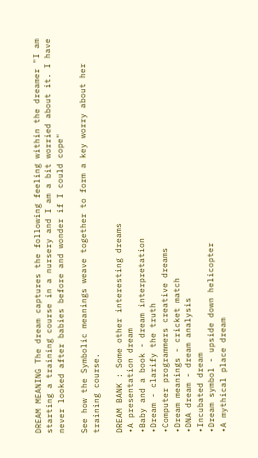DREAM MEANING The dream captures the following feeling within the dreamer "I am starting a training course in a nursery and I am a bit worried about it. I have never looked after babies before and wonder if I could cope"

See how the Symbolic meanings weave together to form a key worry about her training course.

DREAM BANK : Some other interesting dreams
•A presentation dream
•Baby and a book - dream interpretation
•Dream - clarify the truth
•Computer programmers creative dreams
•Dream meanings - cricket match
•DNA dream - dream analysis
•Incubated dream
•Dream symbol - upside down helicopter
•A mythical place dream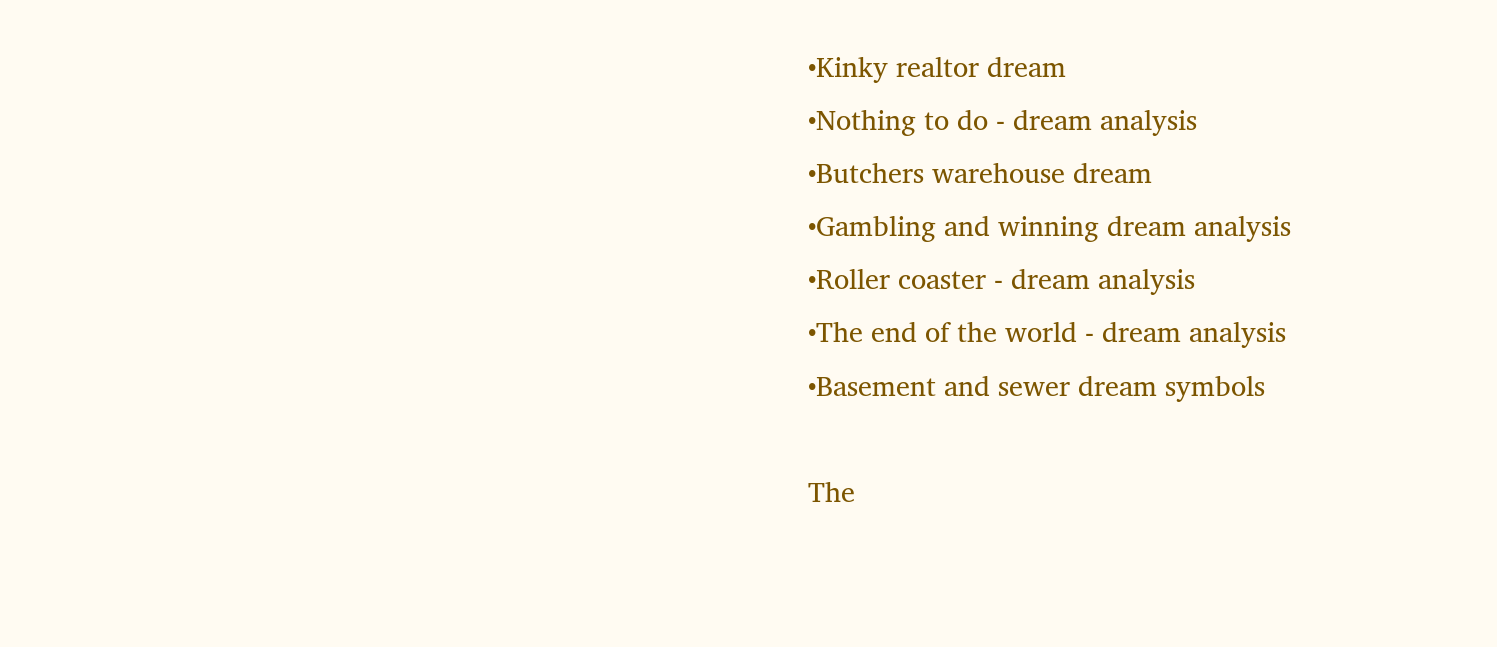•Kinky realtor dream
•Nothing to do - dream analysis
•Butchers warehouse dream
•Gambling and winning dream analysis
•Roller coaster - dream analysis
•The end of the world - dream analysis
•Basement and sewer dream symbols

The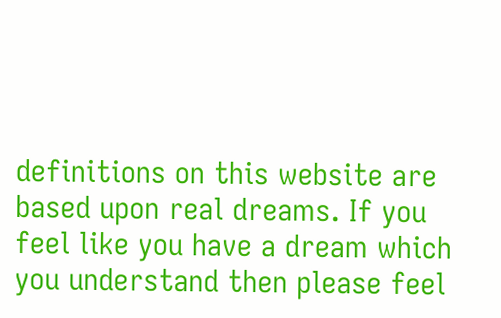definitions on this website are based upon real dreams. If you feel like you have a dream which you understand then please feel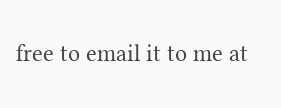free to email it to me at